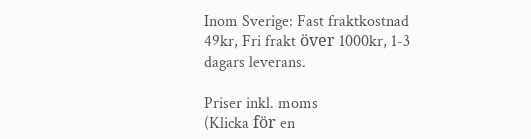Inom Sverige: Fast fraktkostnad 49kr, Fri frakt över 1000kr, 1-3 dagars leverans.

Priser inkl. moms
(Klicka för en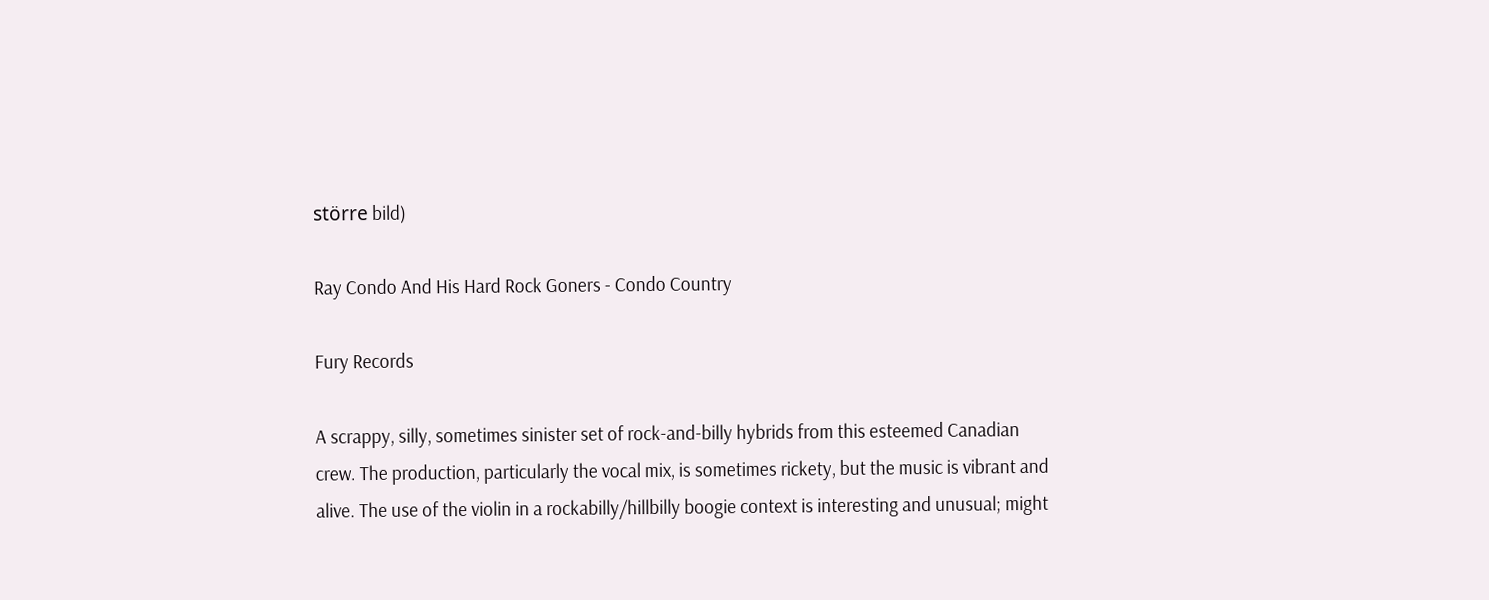större bild)

Ray Condo And His Hard Rock Goners - Condo Country

Fury Records

A scrappy, silly, sometimes sinister set of rock-and-billy hybrids from this esteemed Canadian crew. The production, particularly the vocal mix, is sometimes rickety, but the music is vibrant and alive. The use of the violin in a rockabilly/hillbilly boogie context is interesting and unusual; might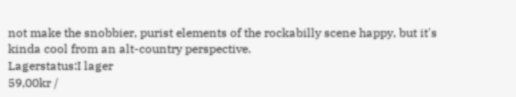not make the snobbier, purist elements of the rockabilly scene happy, but it's kinda cool from an alt-country perspective.
Lagerstatus:I lager
59,00kr /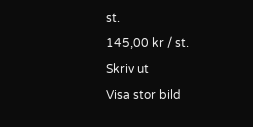st.
145,00 kr / st.
Skriv ut
Visa stor bild